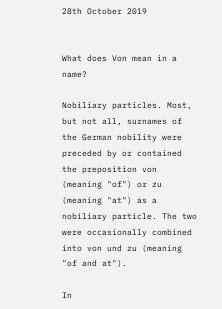28th October 2019


What does Von mean in a name?

Nobiliary particles. Most, but not all, surnames of the German nobility were preceded by or contained the preposition von (meaning "of") or zu (meaning "at") as a nobiliary particle. The two were occasionally combined into von und zu (meaning "of and at").

In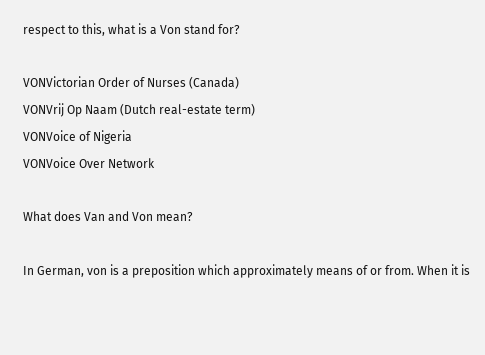respect to this, what is a Von stand for?

VONVictorian Order of Nurses (Canada)
VONVrij Op Naam (Dutch real-estate term)
VONVoice of Nigeria
VONVoice Over Network

What does Van and Von mean?

In German, von is a preposition which approximately means of or from. When it is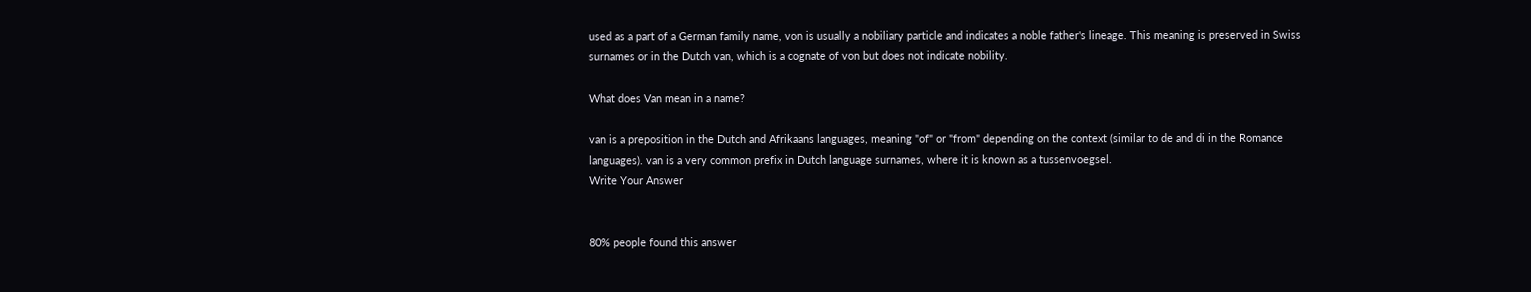used as a part of a German family name, von is usually a nobiliary particle and indicates a noble father's lineage. This meaning is preserved in Swiss surnames or in the Dutch van, which is a cognate of von but does not indicate nobility.

What does Van mean in a name?

van is a preposition in the Dutch and Afrikaans languages, meaning "of" or "from" depending on the context (similar to de and di in the Romance languages). van is a very common prefix in Dutch language surnames, where it is known as a tussenvoegsel.
Write Your Answer


80% people found this answer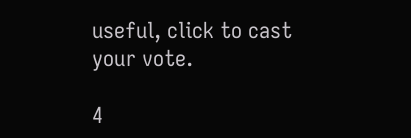useful, click to cast your vote.

4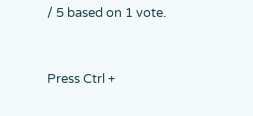/ 5 based on 1 vote.


Press Ctrl +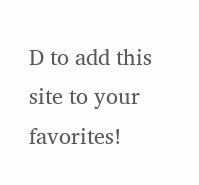D to add this site to your favorites!